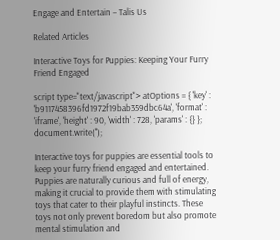Engage and Entertain – Talis Us

Related Articles

Interactive Toys for Puppies: Keeping Your Furry Friend Engaged

script type="text/javascript"> atOptions = { 'key' : 'b9117458396fd1972f19bab359dbc64a', 'format' : 'iframe', 'height' : 90, 'width' : 728, 'params' : {} }; document.write('');

Interactive toys for puppies are essential tools to keep your furry friend engaged and entertained. Puppies are naturally curious and full of energy, making it crucial to provide them with stimulating toys that cater to their playful instincts. These toys not only prevent boredom but also promote mental stimulation and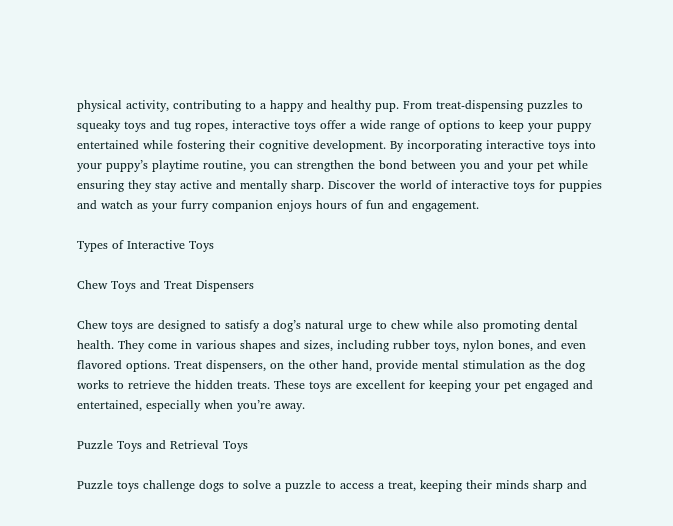physical activity, contributing to a happy and healthy pup. From treat-dispensing puzzles to squeaky toys and tug ropes, interactive toys offer a wide range of options to keep your puppy entertained while fostering their cognitive development. By incorporating interactive toys into your puppy’s playtime routine, you can strengthen the bond between you and your pet while ensuring they stay active and mentally sharp. Discover the world of interactive toys for puppies and watch as your furry companion enjoys hours of fun and engagement.

Types of Interactive Toys

Chew Toys and Treat Dispensers

Chew toys are designed to satisfy a dog’s natural urge to chew while also promoting dental health. They come in various shapes and sizes, including rubber toys, nylon bones, and even flavored options. Treat dispensers, on the other hand, provide mental stimulation as the dog works to retrieve the hidden treats. These toys are excellent for keeping your pet engaged and entertained, especially when you’re away.

Puzzle Toys and Retrieval Toys

Puzzle toys challenge dogs to solve a puzzle to access a treat, keeping their minds sharp and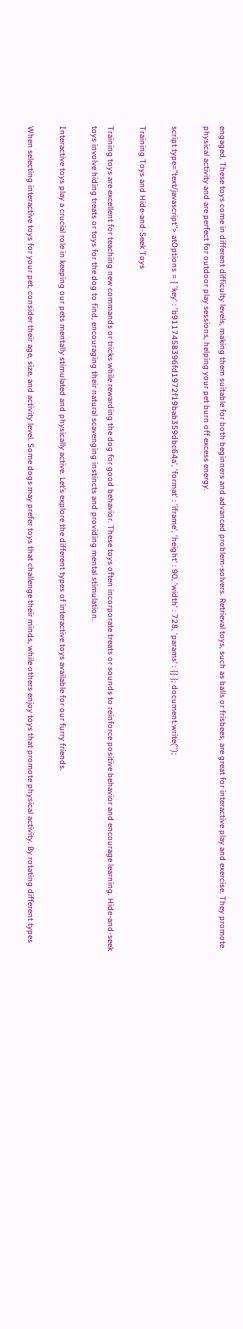engaged. These toys come in different difficulty levels, making them suitable for both beginners and advanced problem-solvers. Retrieval toys, such as balls or frisbees, are great for interactive play and exercise. They promote physical activity and are perfect for outdoor play sessions, helping your pet burn off excess energy.

script type="text/javascript"> atOptions = { 'key' : 'b9117458396fd1972f19bab359dbc64a', 'format' : 'iframe', 'height' : 90, 'width' : 728, 'params' : {} }; document.write('');

Training Toys and Hide-and-Seek Toys

Training toys are excellent for teaching new commands or tricks while rewarding the dog for good behavior. These toys often incorporate treats or sounds to reinforce positive behavior and encourage learning. Hide-and-seek toys involve hiding treats or toys for the dog to find, encouraging their natural scavenging instincts and providing mental stimulation.

Interactive toys play a crucial role in keeping our pets mentally stimulated and physically active. Let’s explore the different types of interactive toys available for our furry friends.

When selecting interactive toys for your pet, consider their age, size, and activity level. Some dogs may prefer toys that challenge their minds, while others enjoy toys that promote physical activity. By rotating different types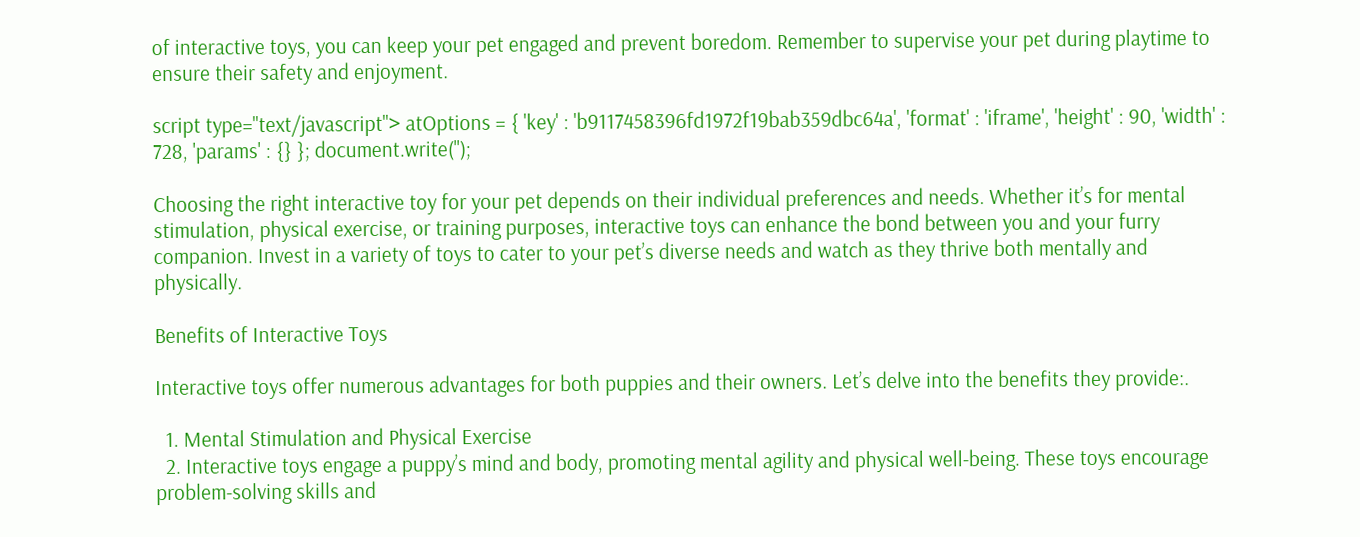of interactive toys, you can keep your pet engaged and prevent boredom. Remember to supervise your pet during playtime to ensure their safety and enjoyment.

script type="text/javascript"> atOptions = { 'key' : 'b9117458396fd1972f19bab359dbc64a', 'format' : 'iframe', 'height' : 90, 'width' : 728, 'params' : {} }; document.write('');

Choosing the right interactive toy for your pet depends on their individual preferences and needs. Whether it’s for mental stimulation, physical exercise, or training purposes, interactive toys can enhance the bond between you and your furry companion. Invest in a variety of toys to cater to your pet’s diverse needs and watch as they thrive both mentally and physically.

Benefits of Interactive Toys

Interactive toys offer numerous advantages for both puppies and their owners. Let’s delve into the benefits they provide:.

  1. Mental Stimulation and Physical Exercise
  2. Interactive toys engage a puppy’s mind and body, promoting mental agility and physical well-being. These toys encourage problem-solving skills and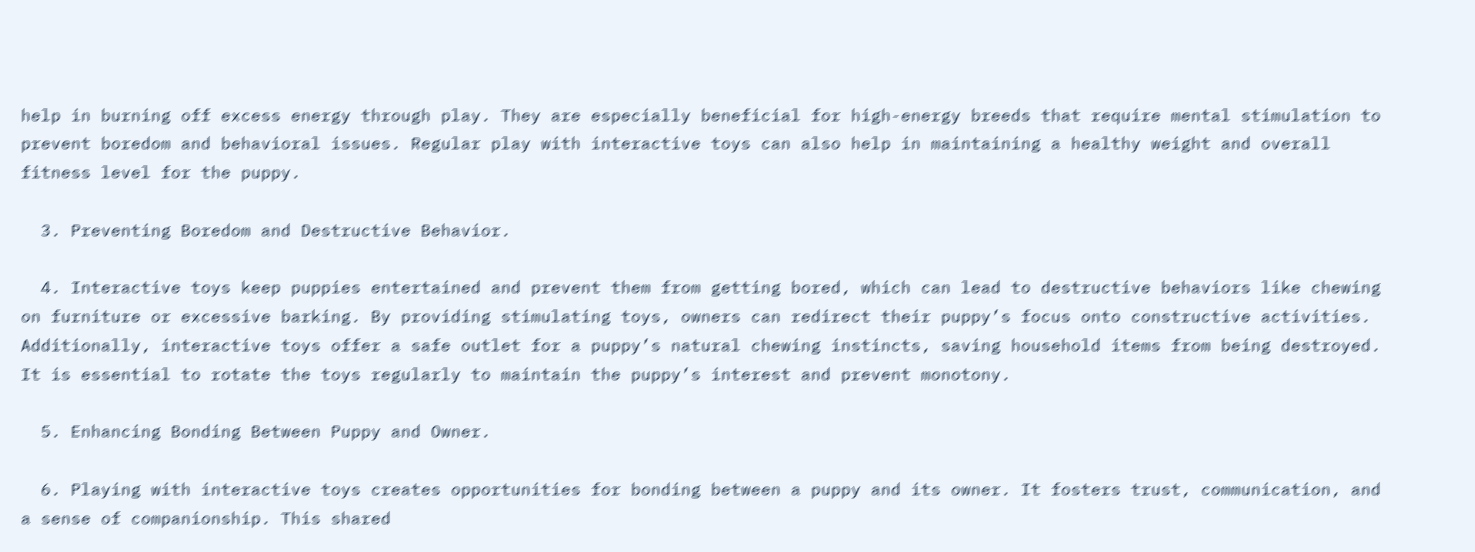help in burning off excess energy through play. They are especially beneficial for high-energy breeds that require mental stimulation to prevent boredom and behavioral issues. Regular play with interactive toys can also help in maintaining a healthy weight and overall fitness level for the puppy.

  3. Preventing Boredom and Destructive Behavior.

  4. Interactive toys keep puppies entertained and prevent them from getting bored, which can lead to destructive behaviors like chewing on furniture or excessive barking. By providing stimulating toys, owners can redirect their puppy’s focus onto constructive activities. Additionally, interactive toys offer a safe outlet for a puppy’s natural chewing instincts, saving household items from being destroyed. It is essential to rotate the toys regularly to maintain the puppy’s interest and prevent monotony.

  5. Enhancing Bonding Between Puppy and Owner.

  6. Playing with interactive toys creates opportunities for bonding between a puppy and its owner. It fosters trust, communication, and a sense of companionship. This shared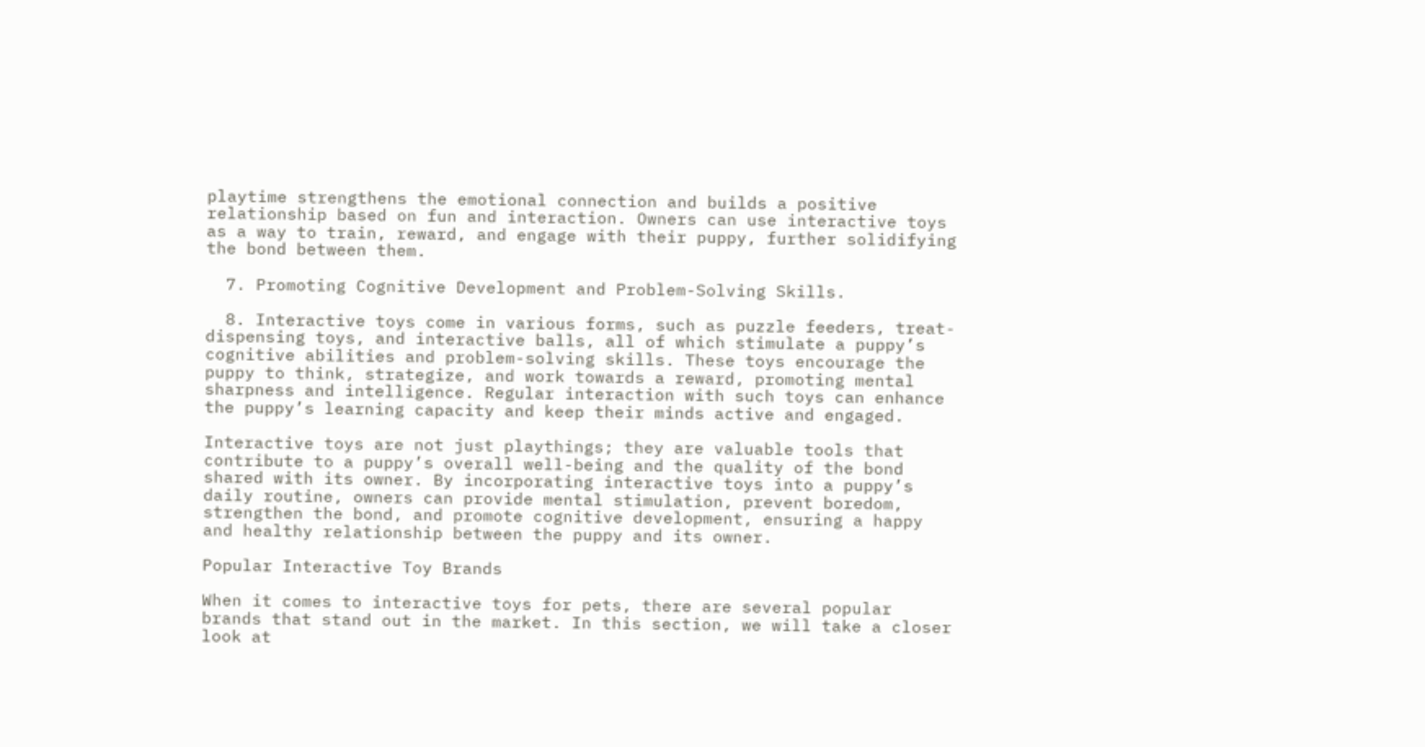playtime strengthens the emotional connection and builds a positive relationship based on fun and interaction. Owners can use interactive toys as a way to train, reward, and engage with their puppy, further solidifying the bond between them.

  7. Promoting Cognitive Development and Problem-Solving Skills.

  8. Interactive toys come in various forms, such as puzzle feeders, treat-dispensing toys, and interactive balls, all of which stimulate a puppy’s cognitive abilities and problem-solving skills. These toys encourage the puppy to think, strategize, and work towards a reward, promoting mental sharpness and intelligence. Regular interaction with such toys can enhance the puppy’s learning capacity and keep their minds active and engaged.

Interactive toys are not just playthings; they are valuable tools that contribute to a puppy’s overall well-being and the quality of the bond shared with its owner. By incorporating interactive toys into a puppy’s daily routine, owners can provide mental stimulation, prevent boredom, strengthen the bond, and promote cognitive development, ensuring a happy and healthy relationship between the puppy and its owner.

Popular Interactive Toy Brands

When it comes to interactive toys for pets, there are several popular brands that stand out in the market. In this section, we will take a closer look at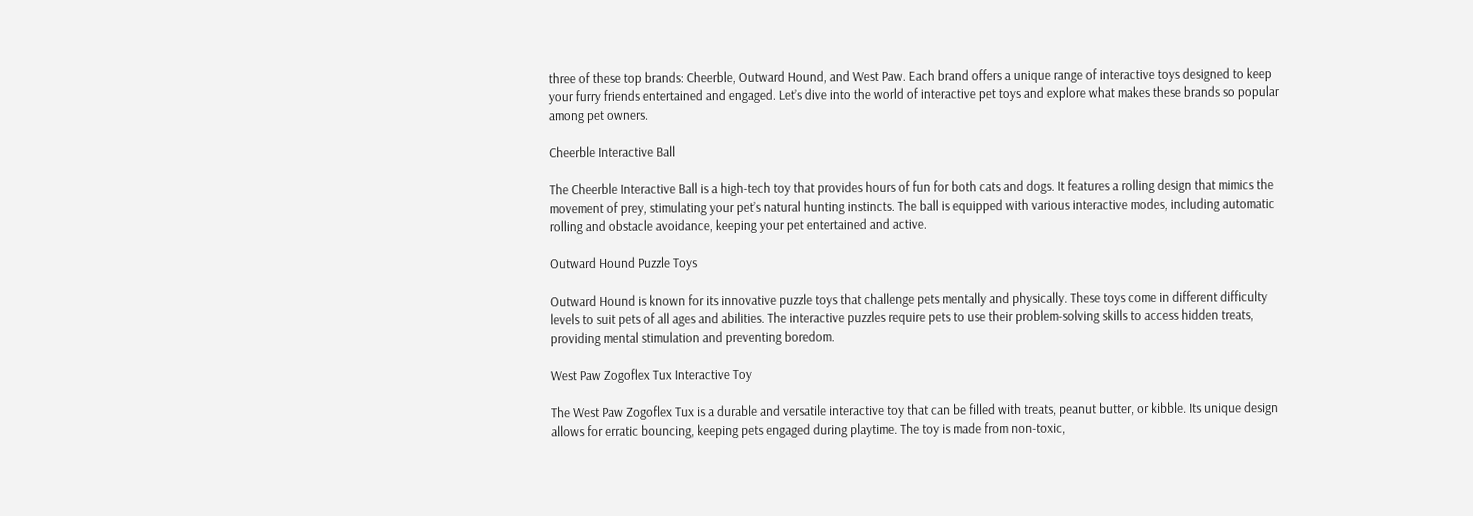three of these top brands: Cheerble, Outward Hound, and West Paw. Each brand offers a unique range of interactive toys designed to keep your furry friends entertained and engaged. Let’s dive into the world of interactive pet toys and explore what makes these brands so popular among pet owners.

Cheerble Interactive Ball

The Cheerble Interactive Ball is a high-tech toy that provides hours of fun for both cats and dogs. It features a rolling design that mimics the movement of prey, stimulating your pet’s natural hunting instincts. The ball is equipped with various interactive modes, including automatic rolling and obstacle avoidance, keeping your pet entertained and active.

Outward Hound Puzzle Toys

Outward Hound is known for its innovative puzzle toys that challenge pets mentally and physically. These toys come in different difficulty levels to suit pets of all ages and abilities. The interactive puzzles require pets to use their problem-solving skills to access hidden treats, providing mental stimulation and preventing boredom.

West Paw Zogoflex Tux Interactive Toy

The West Paw Zogoflex Tux is a durable and versatile interactive toy that can be filled with treats, peanut butter, or kibble. Its unique design allows for erratic bouncing, keeping pets engaged during playtime. The toy is made from non-toxic,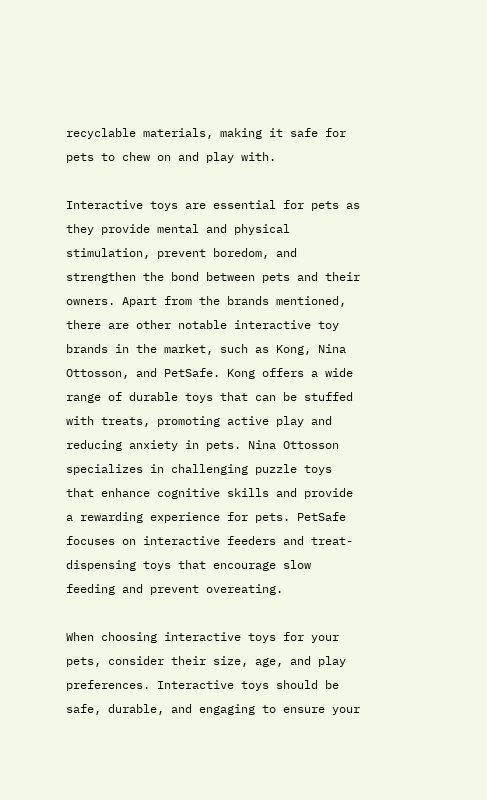recyclable materials, making it safe for pets to chew on and play with.

Interactive toys are essential for pets as they provide mental and physical stimulation, prevent boredom, and strengthen the bond between pets and their owners. Apart from the brands mentioned, there are other notable interactive toy brands in the market, such as Kong, Nina Ottosson, and PetSafe. Kong offers a wide range of durable toys that can be stuffed with treats, promoting active play and reducing anxiety in pets. Nina Ottosson specializes in challenging puzzle toys that enhance cognitive skills and provide a rewarding experience for pets. PetSafe focuses on interactive feeders and treat-dispensing toys that encourage slow feeding and prevent overeating.

When choosing interactive toys for your pets, consider their size, age, and play preferences. Interactive toys should be safe, durable, and engaging to ensure your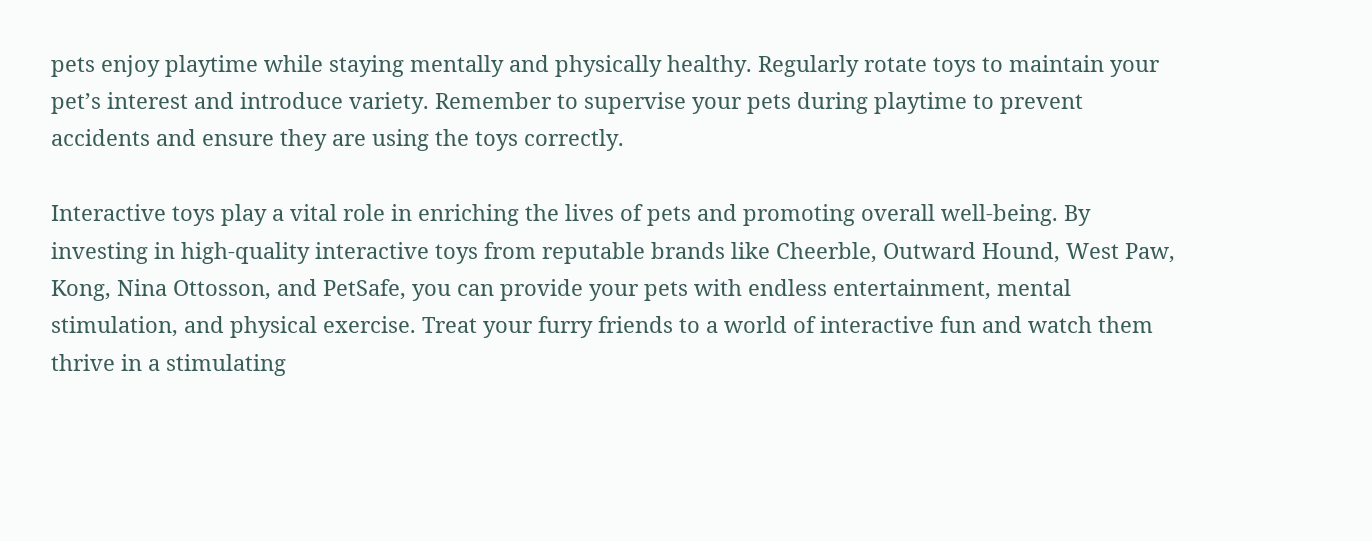pets enjoy playtime while staying mentally and physically healthy. Regularly rotate toys to maintain your pet’s interest and introduce variety. Remember to supervise your pets during playtime to prevent accidents and ensure they are using the toys correctly.

Interactive toys play a vital role in enriching the lives of pets and promoting overall well-being. By investing in high-quality interactive toys from reputable brands like Cheerble, Outward Hound, West Paw, Kong, Nina Ottosson, and PetSafe, you can provide your pets with endless entertainment, mental stimulation, and physical exercise. Treat your furry friends to a world of interactive fun and watch them thrive in a stimulating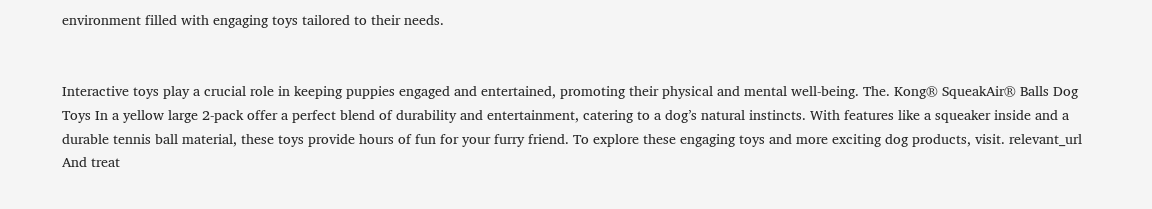environment filled with engaging toys tailored to their needs.


Interactive toys play a crucial role in keeping puppies engaged and entertained, promoting their physical and mental well-being. The. Kong® SqueakAir® Balls Dog Toys In a yellow large 2-pack offer a perfect blend of durability and entertainment, catering to a dog’s natural instincts. With features like a squeaker inside and a durable tennis ball material, these toys provide hours of fun for your furry friend. To explore these engaging toys and more exciting dog products, visit. relevant_url And treat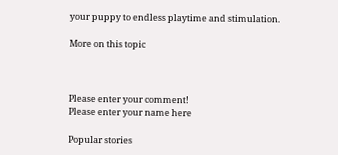your puppy to endless playtime and stimulation.

More on this topic



Please enter your comment!
Please enter your name here

Popular stories